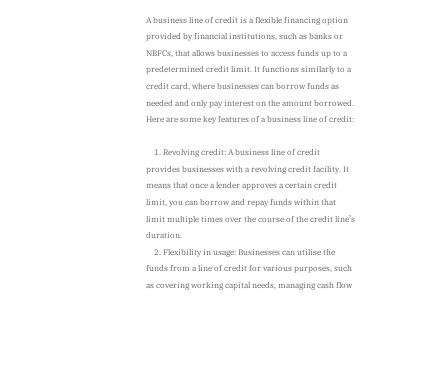A business line of credit is a flexible financing option provided by financial institutions, such as banks or NBFCs, that allows businesses to access funds up to a predetermined credit limit. It functions similarly to a credit card, where businesses can borrow funds as needed and only pay interest on the amount borrowed. Here are some key features of a business line of credit:

    1. Revolving credit: A business line of credit provides businesses with a revolving credit facility. It means that once a lender approves a certain credit limit, you can borrow and repay funds within that limit multiple times over the course of the credit line’s duration.
    2. Flexibility in usage: Businesses can utilise the funds from a line of credit for various purposes, such as covering working capital needs, managing cash flow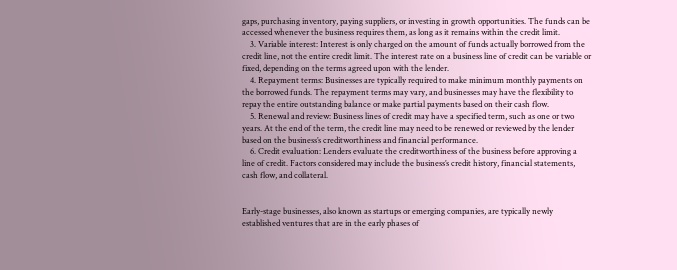gaps, purchasing inventory, paying suppliers, or investing in growth opportunities. The funds can be accessed whenever the business requires them, as long as it remains within the credit limit.
    3. Variable interest: Interest is only charged on the amount of funds actually borrowed from the credit line, not the entire credit limit. The interest rate on a business line of credit can be variable or fixed, depending on the terms agreed upon with the lender.
    4. Repayment terms: Businesses are typically required to make minimum monthly payments on the borrowed funds. The repayment terms may vary, and businesses may have the flexibility to repay the entire outstanding balance or make partial payments based on their cash flow.
    5. Renewal and review: Business lines of credit may have a specified term, such as one or two years. At the end of the term, the credit line may need to be renewed or reviewed by the lender based on the business’s creditworthiness and financial performance.
    6. Credit evaluation: Lenders evaluate the creditworthiness of the business before approving a line of credit. Factors considered may include the business’s credit history, financial statements, cash flow, and collateral.


Early-stage businesses, also known as startups or emerging companies, are typically newly established ventures that are in the early phases of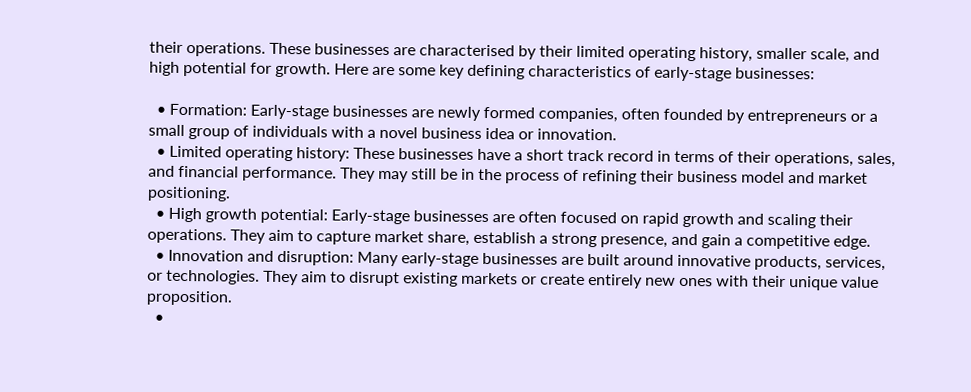their operations. These businesses are characterised by their limited operating history, smaller scale, and high potential for growth. Here are some key defining characteristics of early-stage businesses:

  • Formation: Early-stage businesses are newly formed companies, often founded by entrepreneurs or a small group of individuals with a novel business idea or innovation.
  • Limited operating history: These businesses have a short track record in terms of their operations, sales, and financial performance. They may still be in the process of refining their business model and market positioning.
  • High growth potential: Early-stage businesses are often focused on rapid growth and scaling their operations. They aim to capture market share, establish a strong presence, and gain a competitive edge.
  • Innovation and disruption: Many early-stage businesses are built around innovative products, services, or technologies. They aim to disrupt existing markets or create entirely new ones with their unique value proposition.
  •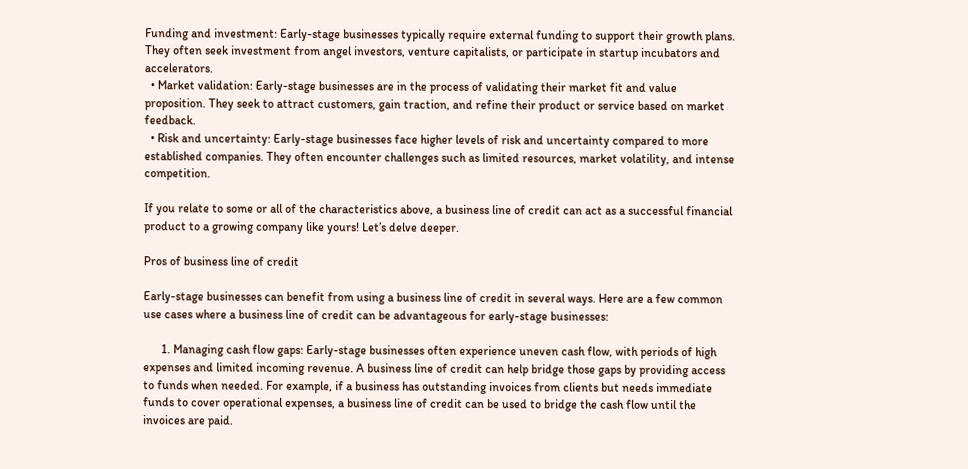Funding and investment: Early-stage businesses typically require external funding to support their growth plans. They often seek investment from angel investors, venture capitalists, or participate in startup incubators and accelerators.
  • Market validation: Early-stage businesses are in the process of validating their market fit and value proposition. They seek to attract customers, gain traction, and refine their product or service based on market feedback.
  • Risk and uncertainty: Early-stage businesses face higher levels of risk and uncertainty compared to more established companies. They often encounter challenges such as limited resources, market volatility, and intense competition.

If you relate to some or all of the characteristics above, a business line of credit can act as a successful financial product to a growing company like yours! Let’s delve deeper.

Pros of business line of credit

Early-stage businesses can benefit from using a business line of credit in several ways. Here are a few common use cases where a business line of credit can be advantageous for early-stage businesses:

      1. Managing cash flow gaps: Early-stage businesses often experience uneven cash flow, with periods of high expenses and limited incoming revenue. A business line of credit can help bridge those gaps by providing access to funds when needed. For example, if a business has outstanding invoices from clients but needs immediate funds to cover operational expenses, a business line of credit can be used to bridge the cash flow until the invoices are paid.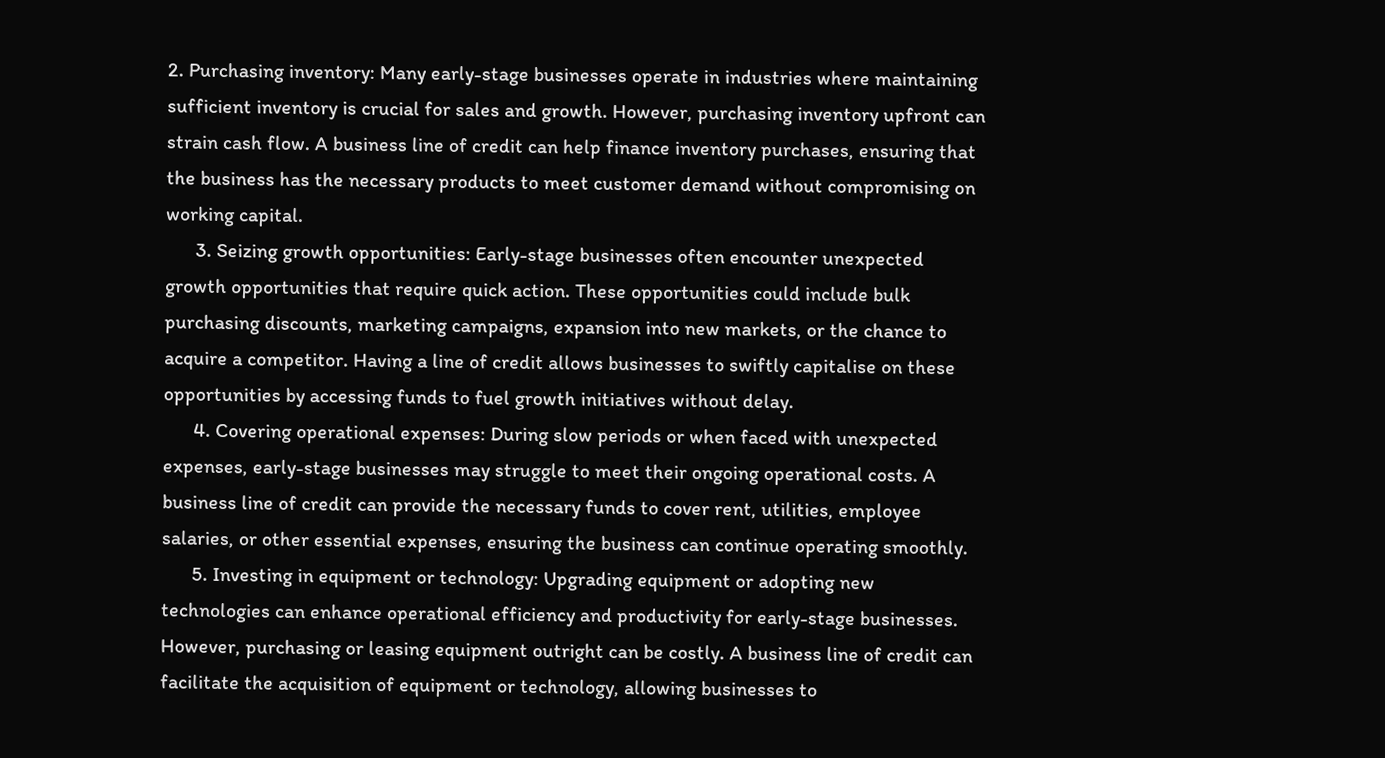2. Purchasing inventory: Many early-stage businesses operate in industries where maintaining sufficient inventory is crucial for sales and growth. However, purchasing inventory upfront can strain cash flow. A business line of credit can help finance inventory purchases, ensuring that the business has the necessary products to meet customer demand without compromising on working capital.
      3. Seizing growth opportunities: Early-stage businesses often encounter unexpected growth opportunities that require quick action. These opportunities could include bulk purchasing discounts, marketing campaigns, expansion into new markets, or the chance to acquire a competitor. Having a line of credit allows businesses to swiftly capitalise on these opportunities by accessing funds to fuel growth initiatives without delay.
      4. Covering operational expenses: During slow periods or when faced with unexpected expenses, early-stage businesses may struggle to meet their ongoing operational costs. A business line of credit can provide the necessary funds to cover rent, utilities, employee salaries, or other essential expenses, ensuring the business can continue operating smoothly.
      5. Investing in equipment or technology: Upgrading equipment or adopting new technologies can enhance operational efficiency and productivity for early-stage businesses. However, purchasing or leasing equipment outright can be costly. A business line of credit can facilitate the acquisition of equipment or technology, allowing businesses to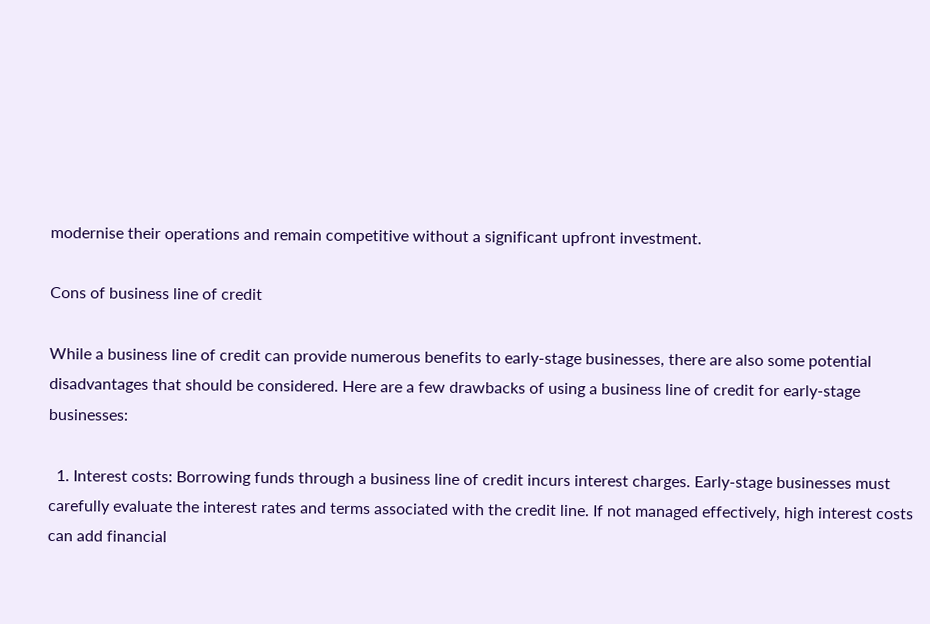modernise their operations and remain competitive without a significant upfront investment.

Cons of business line of credit

While a business line of credit can provide numerous benefits to early-stage businesses, there are also some potential disadvantages that should be considered. Here are a few drawbacks of using a business line of credit for early-stage businesses:

  1. Interest costs: Borrowing funds through a business line of credit incurs interest charges. Early-stage businesses must carefully evaluate the interest rates and terms associated with the credit line. If not managed effectively, high interest costs can add financial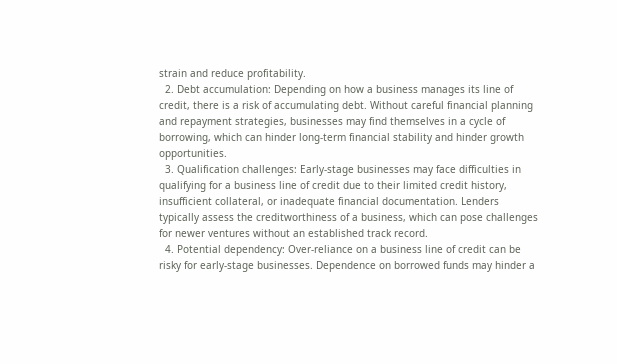strain and reduce profitability.
  2. Debt accumulation: Depending on how a business manages its line of credit, there is a risk of accumulating debt. Without careful financial planning and repayment strategies, businesses may find themselves in a cycle of borrowing, which can hinder long-term financial stability and hinder growth opportunities.
  3. Qualification challenges: Early-stage businesses may face difficulties in qualifying for a business line of credit due to their limited credit history, insufficient collateral, or inadequate financial documentation. Lenders typically assess the creditworthiness of a business, which can pose challenges for newer ventures without an established track record.
  4. Potential dependency: Over-reliance on a business line of credit can be risky for early-stage businesses. Dependence on borrowed funds may hinder a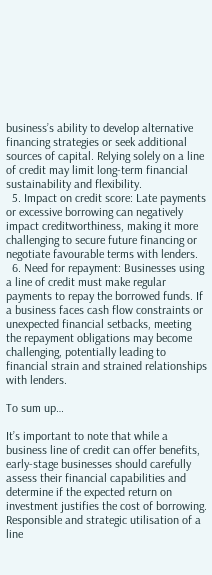business’s ability to develop alternative financing strategies or seek additional sources of capital. Relying solely on a line of credit may limit long-term financial sustainability and flexibility.
  5. Impact on credit score: Late payments or excessive borrowing can negatively impact creditworthiness, making it more challenging to secure future financing or negotiate favourable terms with lenders.
  6. Need for repayment: Businesses using a line of credit must make regular payments to repay the borrowed funds. If a business faces cash flow constraints or unexpected financial setbacks, meeting the repayment obligations may become challenging, potentially leading to financial strain and strained relationships with lenders.

To sum up…

It’s important to note that while a business line of credit can offer benefits, early-stage businesses should carefully assess their financial capabilities and determine if the expected return on investment justifies the cost of borrowing. Responsible and strategic utilisation of a line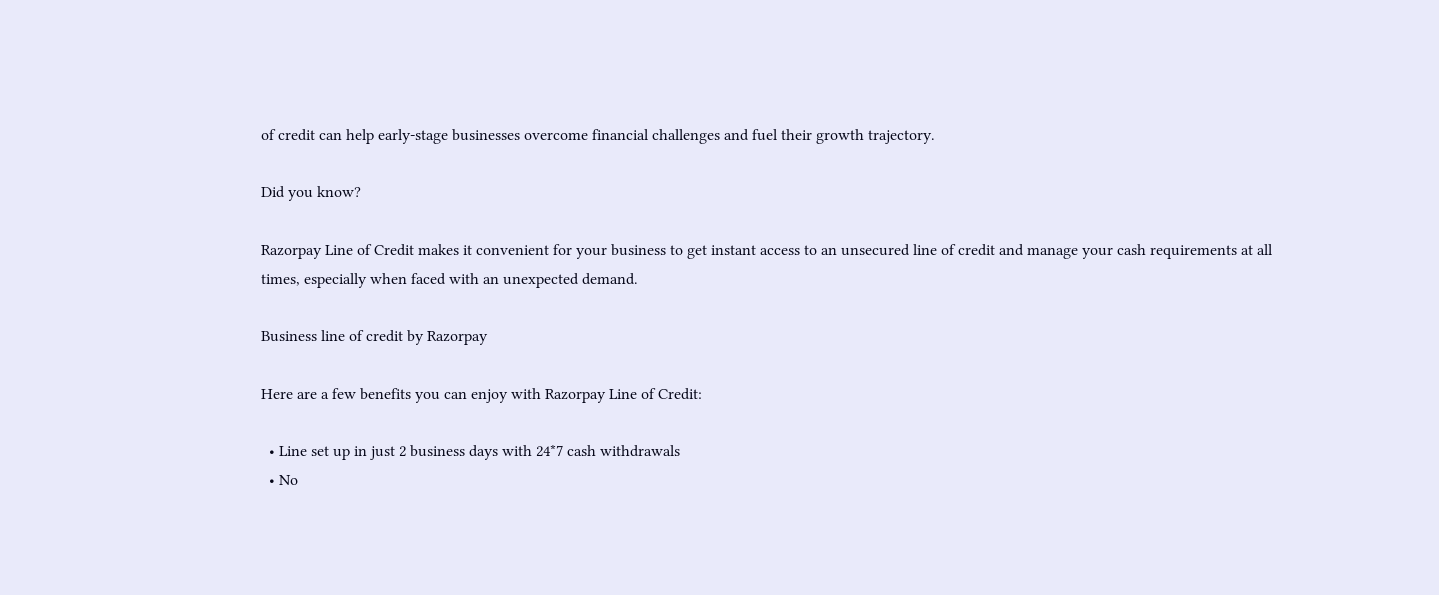of credit can help early-stage businesses overcome financial challenges and fuel their growth trajectory.

Did you know?

Razorpay Line of Credit makes it convenient for your business to get instant access to an unsecured line of credit and manage your cash requirements at all times, especially when faced with an unexpected demand.

Business line of credit by Razorpay

Here are a few benefits you can enjoy with Razorpay Line of Credit:

  • Line set up in just 2 business days with 24*7 cash withdrawals
  • No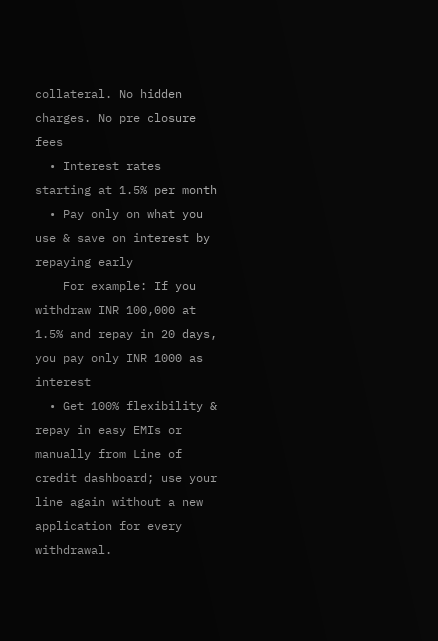collateral. No hidden charges. No pre closure fees
  • Interest rates starting at 1.5% per month
  • Pay only on what you use & save on interest by repaying early
    For example: If you withdraw INR 100,000 at 1.5% and repay in 20 days, you pay only INR 1000 as interest
  • Get 100% flexibility & repay in easy EMIs or manually from Line of credit dashboard; use your line again without a new application for every withdrawal.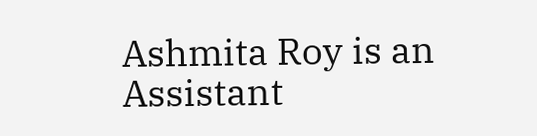Ashmita Roy is an Assistant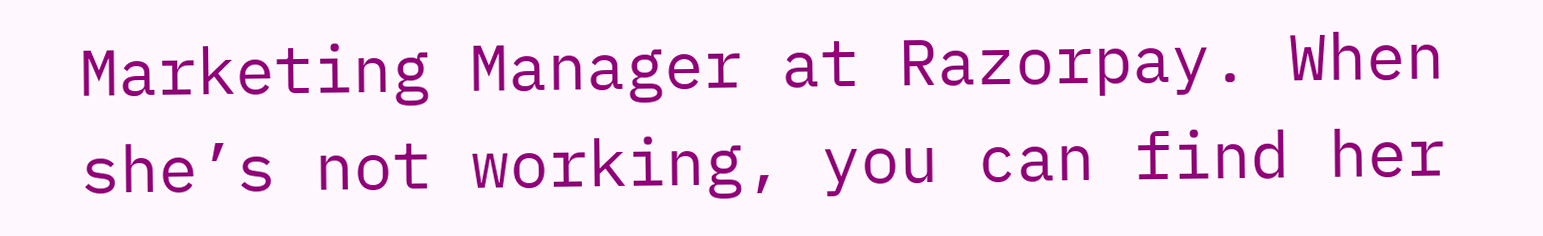Marketing Manager at Razorpay. When she’s not working, you can find her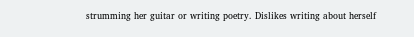strumming her guitar or writing poetry. Dislikes writing about herself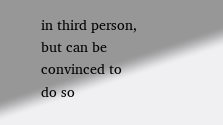in third person, but can be convinced to do so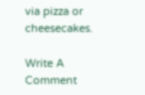via pizza or cheesecakes.

Write A Comment